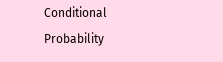Conditional Probability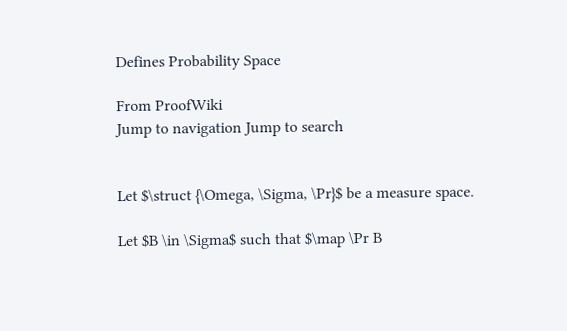Defines Probability Space

From ProofWiki
Jump to navigation Jump to search


Let $\struct {\Omega, \Sigma, \Pr}$ be a measure space.

Let $B \in \Sigma$ such that $\map \Pr B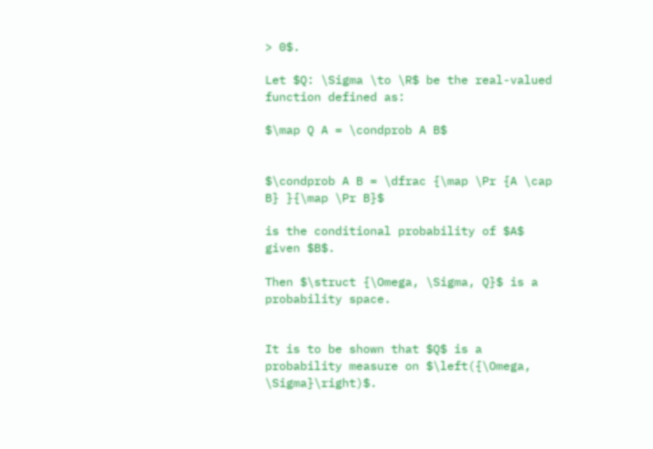> 0$.

Let $Q: \Sigma \to \R$ be the real-valued function defined as:

$\map Q A = \condprob A B$


$\condprob A B = \dfrac {\map \Pr {A \cap B} }{\map \Pr B}$

is the conditional probability of $A$ given $B$.

Then $\struct {\Omega, \Sigma, Q}$ is a probability space.


It is to be shown that $Q$ is a probability measure on $\left({\Omega, \Sigma}\right)$.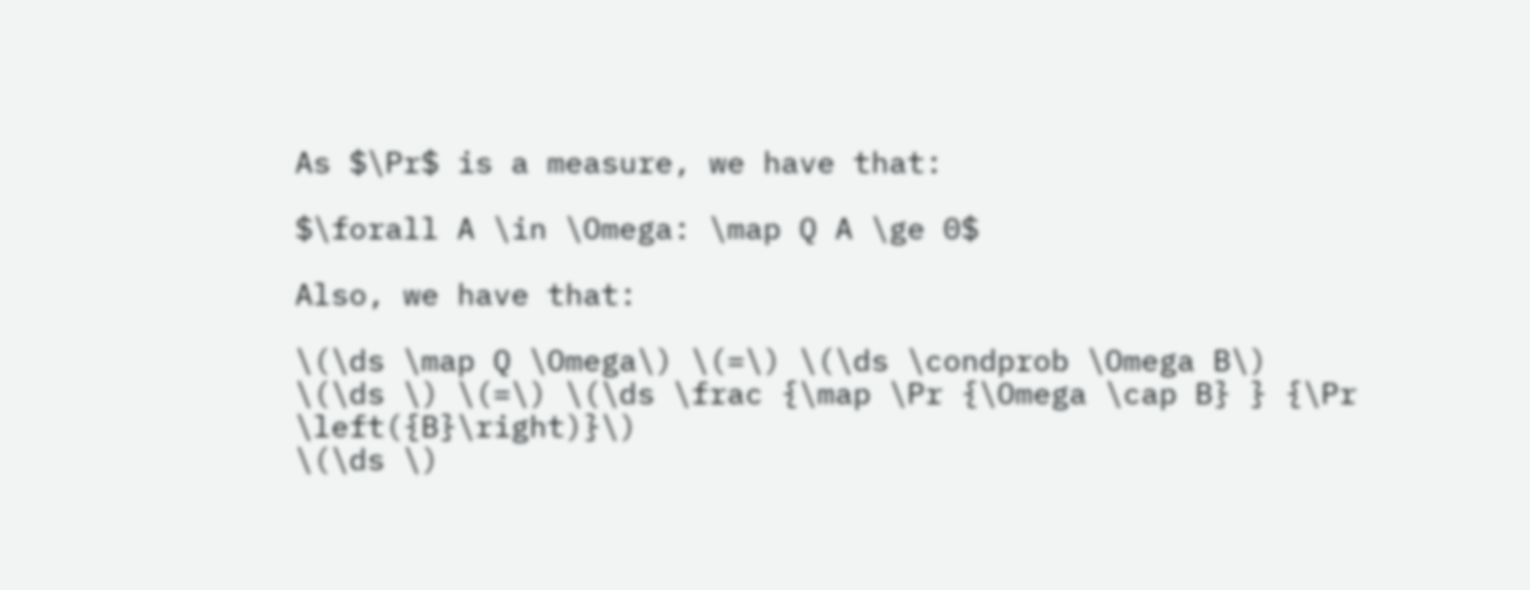As $\Pr$ is a measure, we have that:

$\forall A \in \Omega: \map Q A \ge 0$

Also, we have that:

\(\ds \map Q \Omega\) \(=\) \(\ds \condprob \Omega B\)
\(\ds \) \(=\) \(\ds \frac {\map \Pr {\Omega \cap B} } {\Pr \left({B}\right)}\)
\(\ds \)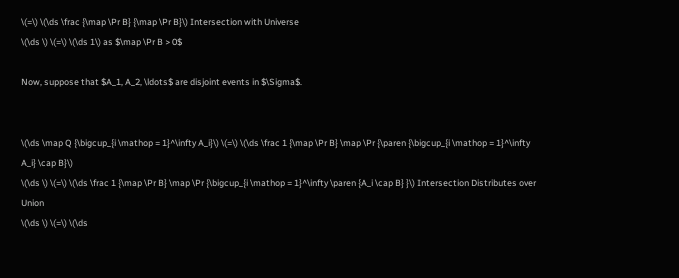\(=\) \(\ds \frac {\map \Pr B} {\map \Pr B}\) Intersection with Universe
\(\ds \) \(=\) \(\ds 1\) as $\map \Pr B > 0$

Now, suppose that $A_1, A_2, \ldots$ are disjoint events in $\Sigma$.


\(\ds \map Q {\bigcup_{i \mathop = 1}^\infty A_i}\) \(=\) \(\ds \frac 1 {\map \Pr B} \map \Pr {\paren {\bigcup_{i \mathop = 1}^\infty A_i} \cap B}\)
\(\ds \) \(=\) \(\ds \frac 1 {\map \Pr B} \map \Pr {\bigcup_{i \mathop = 1}^\infty \paren {A_i \cap B} }\) Intersection Distributes over Union
\(\ds \) \(=\) \(\ds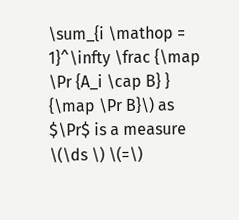\sum_{i \mathop = 1}^\infty \frac {\map \Pr {A_i \cap B} } {\map \Pr B}\) as $\Pr$ is a measure
\(\ds \) \(=\)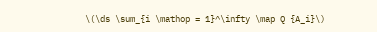\(\ds \sum_{i \mathop = 1}^\infty \map Q {A_i}\)